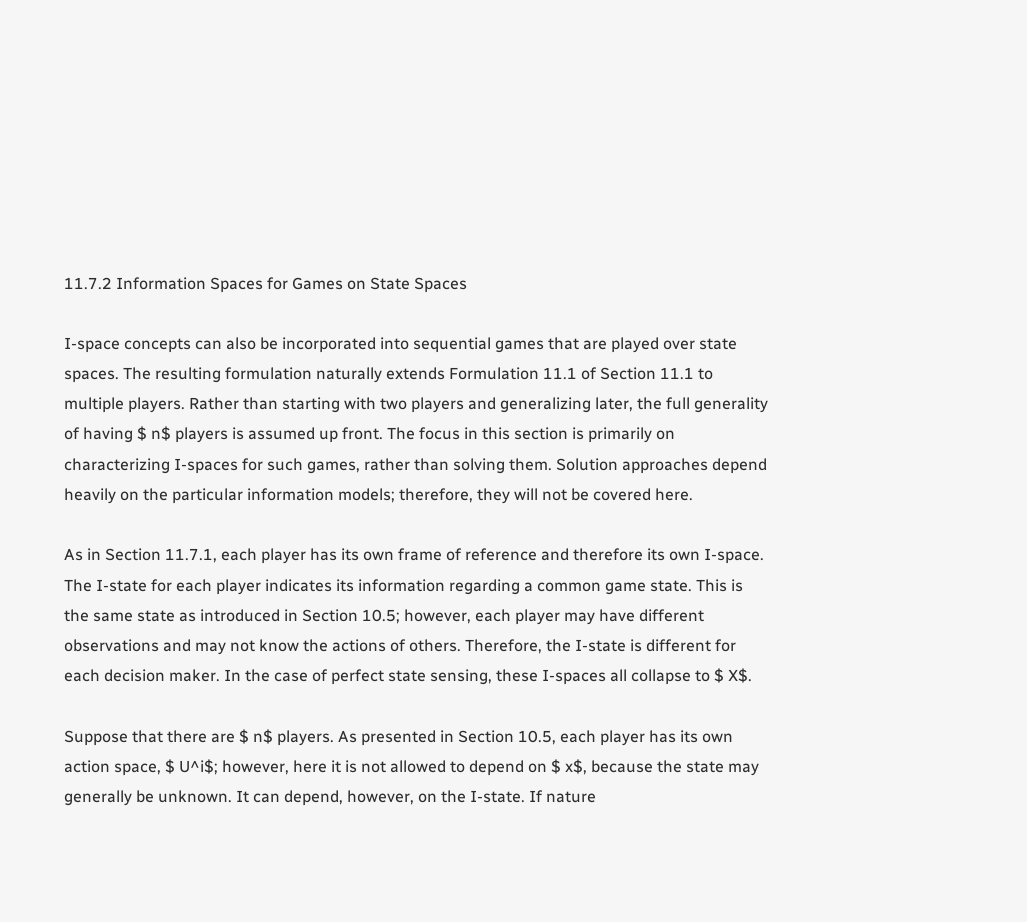11.7.2 Information Spaces for Games on State Spaces

I-space concepts can also be incorporated into sequential games that are played over state spaces. The resulting formulation naturally extends Formulation 11.1 of Section 11.1 to multiple players. Rather than starting with two players and generalizing later, the full generality of having $ n$ players is assumed up front. The focus in this section is primarily on characterizing I-spaces for such games, rather than solving them. Solution approaches depend heavily on the particular information models; therefore, they will not be covered here.

As in Section 11.7.1, each player has its own frame of reference and therefore its own I-space. The I-state for each player indicates its information regarding a common game state. This is the same state as introduced in Section 10.5; however, each player may have different observations and may not know the actions of others. Therefore, the I-state is different for each decision maker. In the case of perfect state sensing, these I-spaces all collapse to $ X$.

Suppose that there are $ n$ players. As presented in Section 10.5, each player has its own action space, $ U^i$; however, here it is not allowed to depend on $ x$, because the state may generally be unknown. It can depend, however, on the I-state. If nature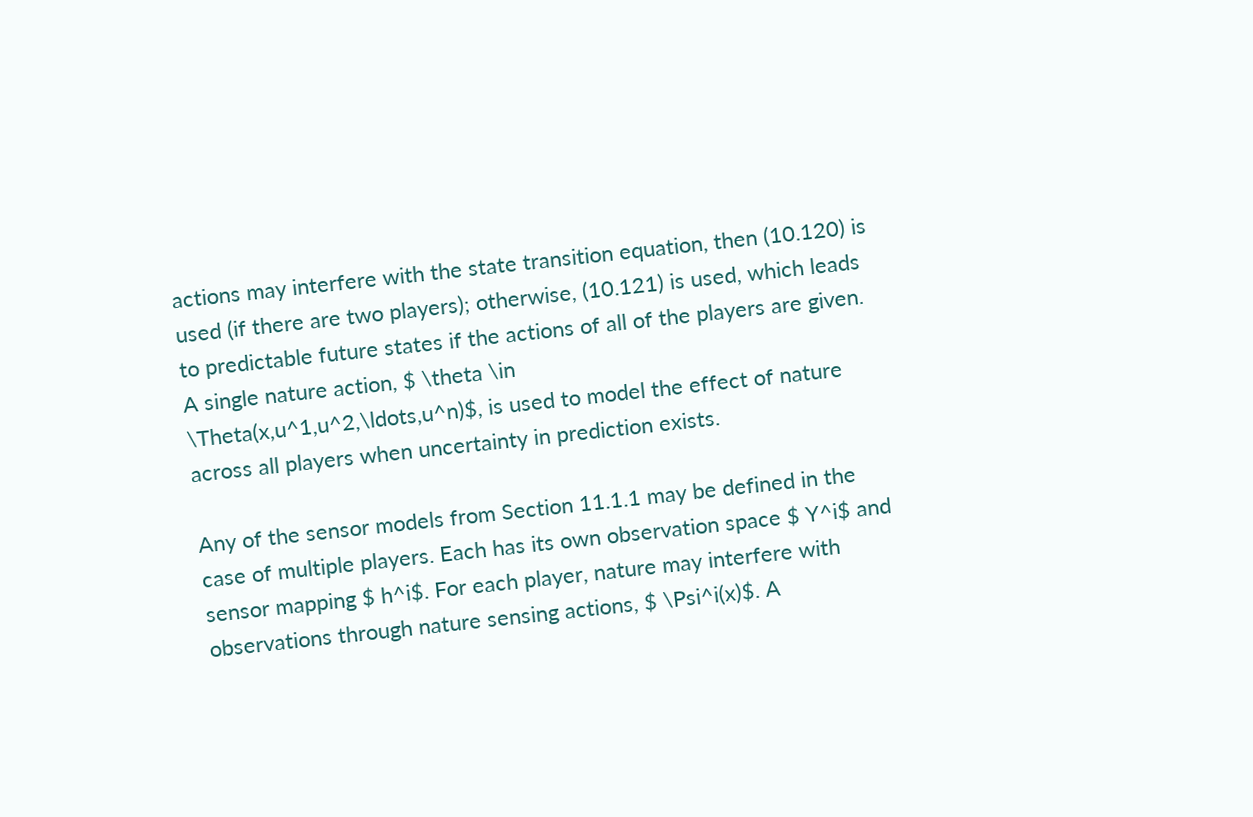actions may interfere with the state transition equation, then (10.120) is used (if there are two players); otherwise, (10.121) is used, which leads to predictable future states if the actions of all of the players are given. A single nature action, $ \theta \in
\Theta(x,u^1,u^2,\ldots,u^n)$, is used to model the effect of nature across all players when uncertainty in prediction exists.

Any of the sensor models from Section 11.1.1 may be defined in the case of multiple players. Each has its own observation space $ Y^i$ and sensor mapping $ h^i$. For each player, nature may interfere with observations through nature sensing actions, $ \Psi^i(x)$. A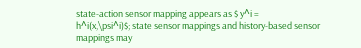state-action sensor mapping appears as $ y^i =
h^i(x,\psi^i)$; state sensor mappings and history-based sensor mappings may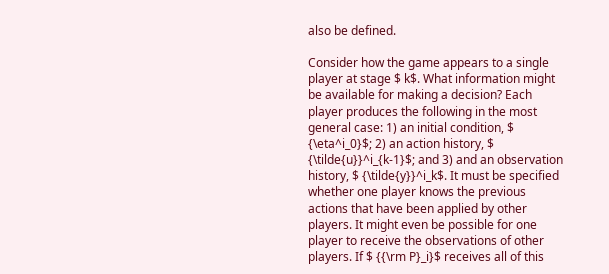also be defined.

Consider how the game appears to a single player at stage $ k$. What information might be available for making a decision? Each player produces the following in the most general case: 1) an initial condition, $ {\eta^i_0}$; 2) an action history, $ {\tilde{u}}^i_{k-1}$; and 3) and an observation history, $ {\tilde{y}}^i_k$. It must be specified whether one player knows the previous actions that have been applied by other players. It might even be possible for one player to receive the observations of other players. If $ {{\rm P}_i}$ receives all of this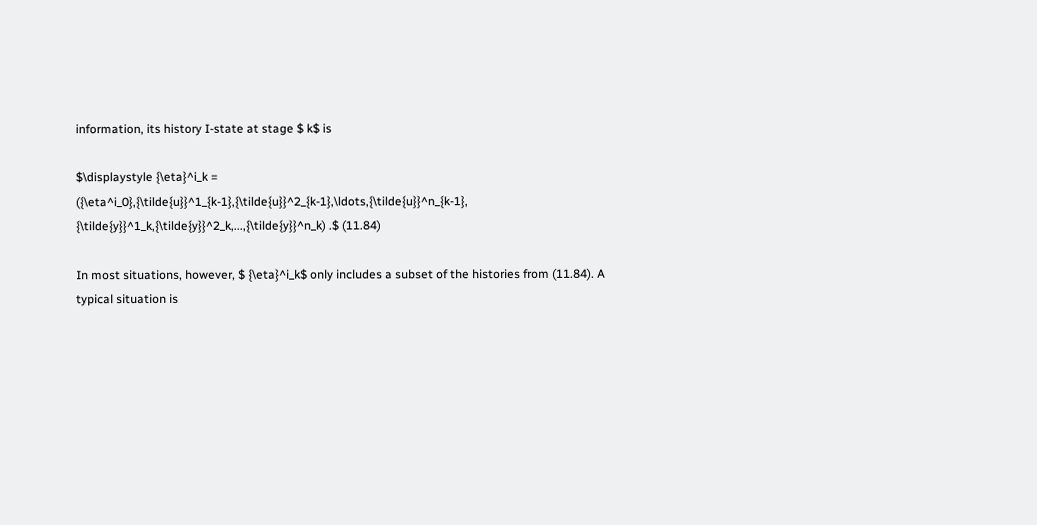information, its history I-state at stage $ k$ is

$\displaystyle {\eta}^i_k = ({\eta^i_0},{\tilde{u}}^1_{k-1},{\tilde{u}}^2_{k-1},\ldots,{\tilde{u}}^n_{k-1}, {\tilde{y}}^1_k,{\tilde{y}}^2_k,...,{\tilde{y}}^n_k) .$ (11.84)

In most situations, however, $ {\eta}^i_k$ only includes a subset of the histories from (11.84). A typical situation is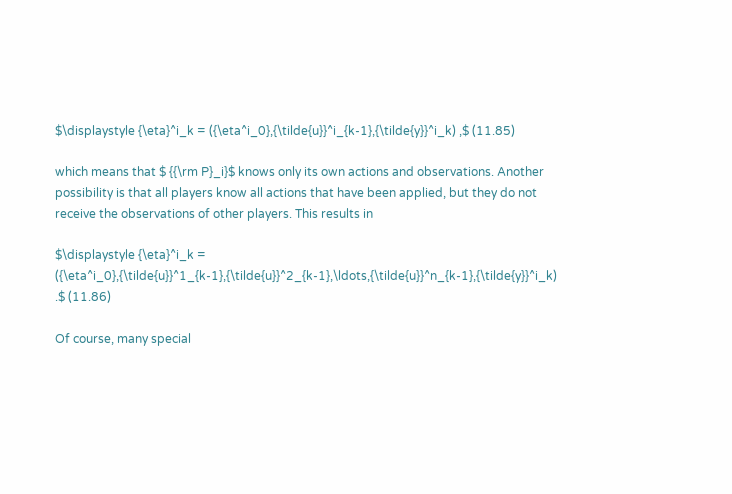$\displaystyle {\eta}^i_k = ({\eta^i_0},{\tilde{u}}^i_{k-1},{\tilde{y}}^i_k) ,$ (11.85)

which means that $ {{\rm P}_i}$ knows only its own actions and observations. Another possibility is that all players know all actions that have been applied, but they do not receive the observations of other players. This results in

$\displaystyle {\eta}^i_k = ({\eta^i_0},{\tilde{u}}^1_{k-1},{\tilde{u}}^2_{k-1},\ldots,{\tilde{u}}^n_{k-1},{\tilde{y}}^i_k) .$ (11.86)

Of course, many special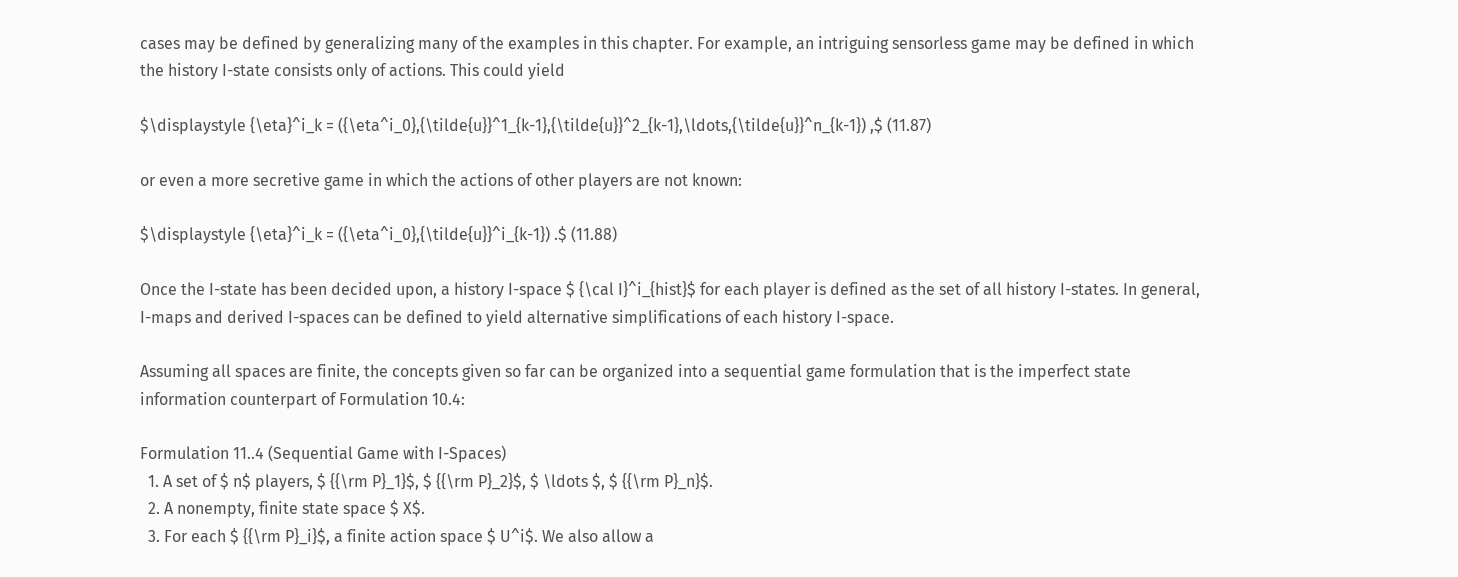cases may be defined by generalizing many of the examples in this chapter. For example, an intriguing sensorless game may be defined in which the history I-state consists only of actions. This could yield

$\displaystyle {\eta}^i_k = ({\eta^i_0},{\tilde{u}}^1_{k-1},{\tilde{u}}^2_{k-1},\ldots,{\tilde{u}}^n_{k-1}) ,$ (11.87)

or even a more secretive game in which the actions of other players are not known:

$\displaystyle {\eta}^i_k = ({\eta^i_0},{\tilde{u}}^i_{k-1}) .$ (11.88)

Once the I-state has been decided upon, a history I-space $ {\cal I}^i_{hist}$ for each player is defined as the set of all history I-states. In general, I-maps and derived I-spaces can be defined to yield alternative simplifications of each history I-space.

Assuming all spaces are finite, the concepts given so far can be organized into a sequential game formulation that is the imperfect state information counterpart of Formulation 10.4:

Formulation 11..4 (Sequential Game with I-Spaces)
  1. A set of $ n$ players, $ {{\rm P}_1}$, $ {{\rm P}_2}$, $ \ldots $, $ {{\rm P}_n}$.
  2. A nonempty, finite state space $ X$.
  3. For each $ {{\rm P}_i}$, a finite action space $ U^i$. We also allow a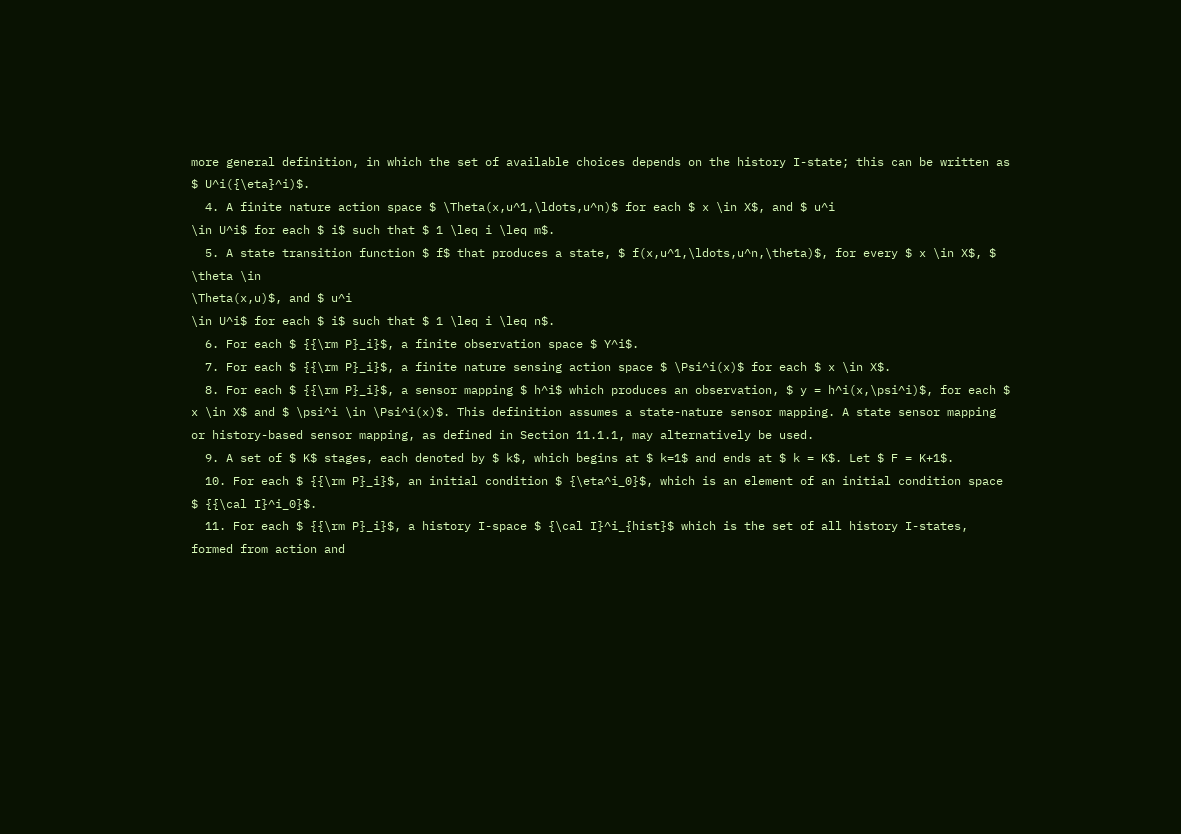more general definition, in which the set of available choices depends on the history I-state; this can be written as $ U^i({\eta}^i)$.
  4. A finite nature action space $ \Theta(x,u^1,\ldots,u^n)$ for each $ x \in X$, and $ u^i
\in U^i$ for each $ i$ such that $ 1 \leq i \leq m$.
  5. A state transition function $ f$ that produces a state, $ f(x,u^1,\ldots,u^n,\theta)$, for every $ x \in X$, $ \theta \in
\Theta(x,u)$, and $ u^i
\in U^i$ for each $ i$ such that $ 1 \leq i \leq n$.
  6. For each $ {{\rm P}_i}$, a finite observation space $ Y^i$.
  7. For each $ {{\rm P}_i}$, a finite nature sensing action space $ \Psi^i(x)$ for each $ x \in X$.
  8. For each $ {{\rm P}_i}$, a sensor mapping $ h^i$ which produces an observation, $ y = h^i(x,\psi^i)$, for each $ x \in X$ and $ \psi^i \in \Psi^i(x)$. This definition assumes a state-nature sensor mapping. A state sensor mapping or history-based sensor mapping, as defined in Section 11.1.1, may alternatively be used.
  9. A set of $ K$ stages, each denoted by $ k$, which begins at $ k=1$ and ends at $ k = K$. Let $ F = K+1$.
  10. For each $ {{\rm P}_i}$, an initial condition $ {\eta^i_0}$, which is an element of an initial condition space $ {{\cal I}^i_0}$.
  11. For each $ {{\rm P}_i}$, a history I-space $ {\cal I}^i_{hist}$ which is the set of all history I-states, formed from action and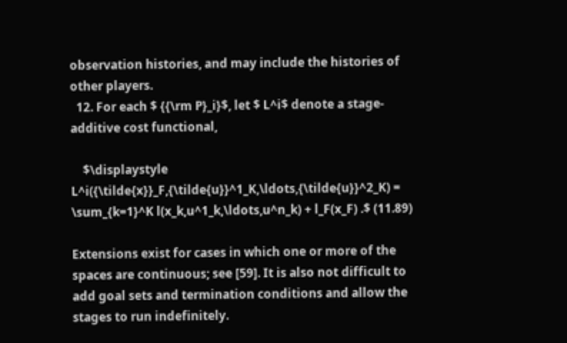observation histories, and may include the histories of other players.
  12. For each $ {{\rm P}_i}$, let $ L^i$ denote a stage-additive cost functional,

    $\displaystyle L^i({\tilde{x}}_F,{\tilde{u}}^1_K,\ldots,{\tilde{u}}^2_K) = \sum_{k=1}^K l(x_k,u^1_k,\ldots,u^n_k) + l_F(x_F) .$ (11.89)

Extensions exist for cases in which one or more of the spaces are continuous; see [59]. It is also not difficult to add goal sets and termination conditions and allow the stages to run indefinitely.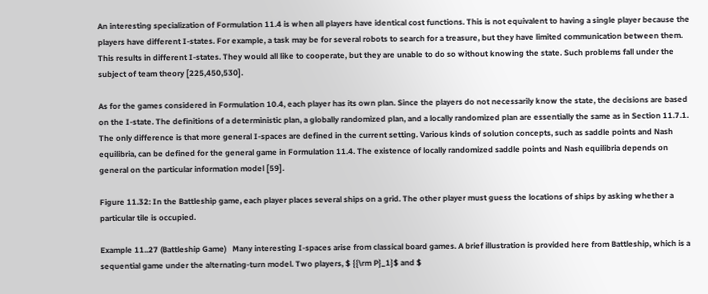An interesting specialization of Formulation 11.4 is when all players have identical cost functions. This is not equivalent to having a single player because the players have different I-states. For example, a task may be for several robots to search for a treasure, but they have limited communication between them. This results in different I-states. They would all like to cooperate, but they are unable to do so without knowing the state. Such problems fall under the subject of team theory [225,450,530].

As for the games considered in Formulation 10.4, each player has its own plan. Since the players do not necessarily know the state, the decisions are based on the I-state. The definitions of a deterministic plan, a globally randomized plan, and a locally randomized plan are essentially the same as in Section 11.7.1. The only difference is that more general I-spaces are defined in the current setting. Various kinds of solution concepts, such as saddle points and Nash equilibria, can be defined for the general game in Formulation 11.4. The existence of locally randomized saddle points and Nash equilibria depends on general on the particular information model [59].

Figure 11.32: In the Battleship game, each player places several ships on a grid. The other player must guess the locations of ships by asking whether a particular tile is occupied.

Example 11..27 (Battleship Game)   Many interesting I-spaces arise from classical board games. A brief illustration is provided here from Battleship, which is a sequential game under the alternating-turn model. Two players, $ {{\rm P}_1}$ and $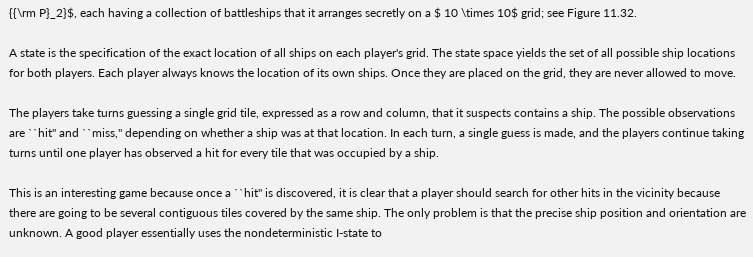{{\rm P}_2}$, each having a collection of battleships that it arranges secretly on a $ 10 \times 10$ grid; see Figure 11.32.

A state is the specification of the exact location of all ships on each player's grid. The state space yields the set of all possible ship locations for both players. Each player always knows the location of its own ships. Once they are placed on the grid, they are never allowed to move.

The players take turns guessing a single grid tile, expressed as a row and column, that it suspects contains a ship. The possible observations are ``hit'' and ``miss,'' depending on whether a ship was at that location. In each turn, a single guess is made, and the players continue taking turns until one player has observed a hit for every tile that was occupied by a ship.

This is an interesting game because once a ``hit'' is discovered, it is clear that a player should search for other hits in the vicinity because there are going to be several contiguous tiles covered by the same ship. The only problem is that the precise ship position and orientation are unknown. A good player essentially uses the nondeterministic I-state to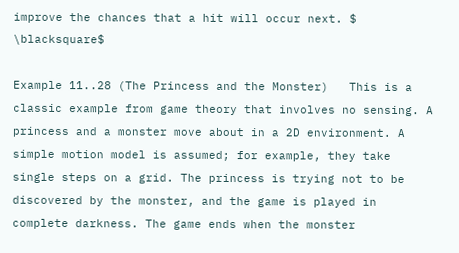improve the chances that a hit will occur next. $ \blacksquare$

Example 11..28 (The Princess and the Monster)   This is a classic example from game theory that involves no sensing. A princess and a monster move about in a 2D environment. A simple motion model is assumed; for example, they take single steps on a grid. The princess is trying not to be discovered by the monster, and the game is played in complete darkness. The game ends when the monster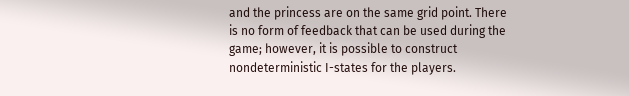and the princess are on the same grid point. There is no form of feedback that can be used during the game; however, it is possible to construct nondeterministic I-states for the players.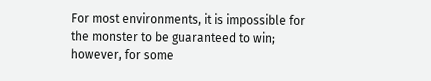For most environments, it is impossible for the monster to be guaranteed to win; however, for some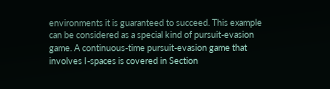environments it is guaranteed to succeed. This example can be considered as a special kind of pursuit-evasion game. A continuous-time pursuit-evasion game that involves I-spaces is covered in Section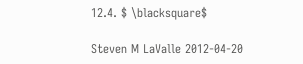12.4. $ \blacksquare$

Steven M LaValle 2012-04-20